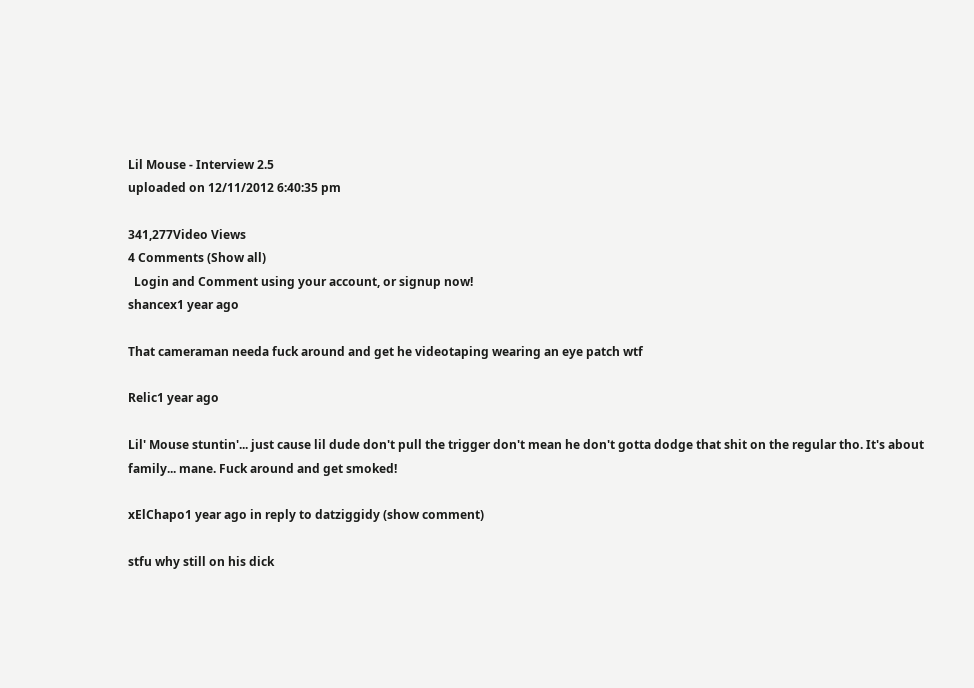Lil Mouse - Interview 2.5
uploaded on 12/11/2012 6:40:35 pm

341,277Video Views
4 Comments (Show all)
  Login and Comment using your account, or signup now!
shancex1 year ago

That cameraman needa fuck around and get he videotaping wearing an eye patch wtf

Relic1 year ago

Lil' Mouse stuntin'... just cause lil dude don't pull the trigger don't mean he don't gotta dodge that shit on the regular tho. It's about family... mane. Fuck around and get smoked!

xElChapo1 year ago in reply to datziggidy (show comment)

stfu why still on his dick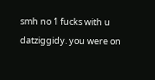smh no 1 fucks with u datziggidy. you were on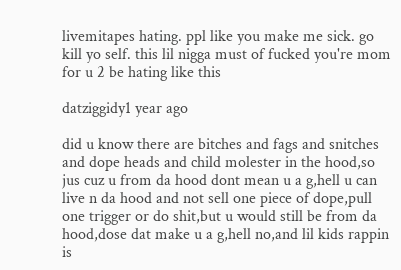livemitapes hating. ppl like you make me sick. go kill yo self. this lil nigga must of fucked you're mom for u 2 be hating like this

datziggidy1 year ago

did u know there are bitches and fags and snitches and dope heads and child molester in the hood,so jus cuz u from da hood dont mean u a g,hell u can live n da hood and not sell one piece of dope,pull one trigger or do shit,but u would still be from da hood,dose dat make u a g,hell no,and lil kids rappin is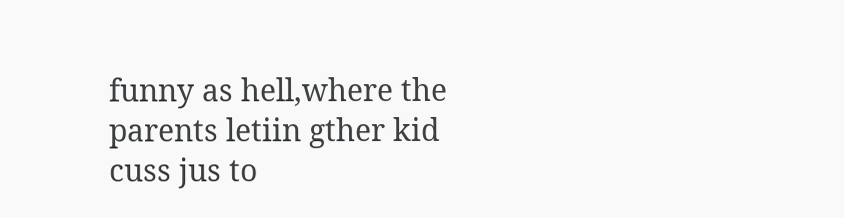funny as hell,where the parents letiin gther kid cuss jus to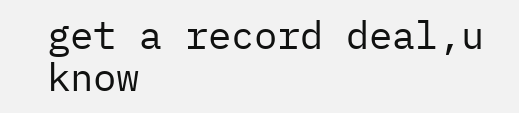get a record deal,u know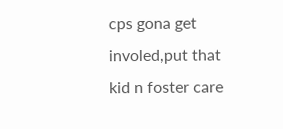cps gona get involed,put that kid n foster care